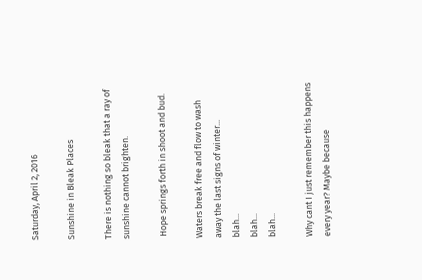Saturday, April 2, 2016

Sunshine in Bleak Places

There is nothing so bleak that a ray of sunshine cannot brighten.

 Hope springs forth in shoot and bud.

Waters break free and flow to wash away the last signs of winter...                                                                                                                                                      blah...                                                                                                    blah...                                                                                                    blah...

Why cant I just remember this happens every year? Maybe because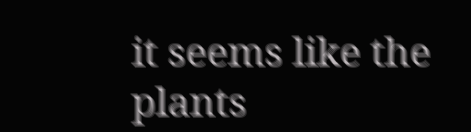it seems like the plants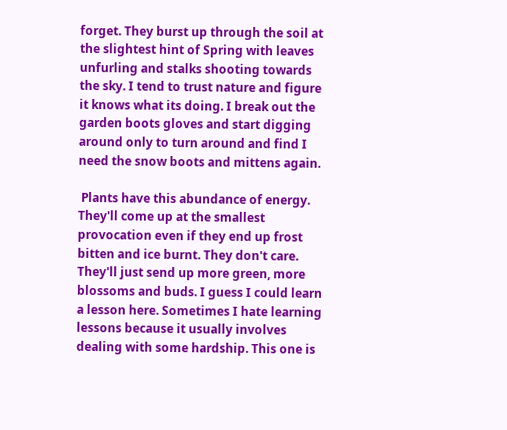forget. They burst up through the soil at the slightest hint of Spring with leaves unfurling and stalks shooting towards the sky. I tend to trust nature and figure it knows what its doing. I break out the garden boots gloves and start digging around only to turn around and find I need the snow boots and mittens again.

 Plants have this abundance of energy. They'll come up at the smallest provocation even if they end up frost bitten and ice burnt. They don't care. They'll just send up more green, more blossoms and buds. I guess I could learn a lesson here. Sometimes I hate learning lessons because it usually involves dealing with some hardship. This one is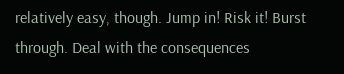relatively easy, though. Jump in! Risk it! Burst through. Deal with the consequences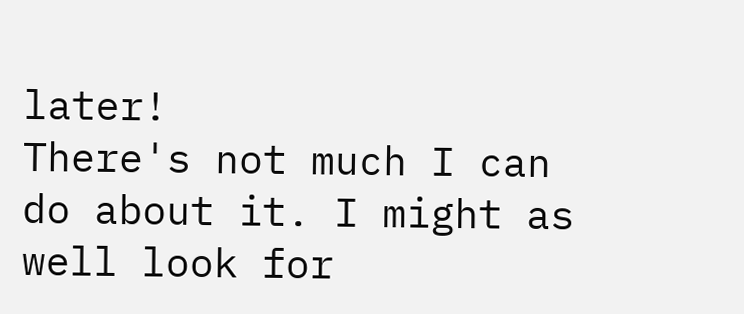later!
There's not much I can do about it. I might as well look for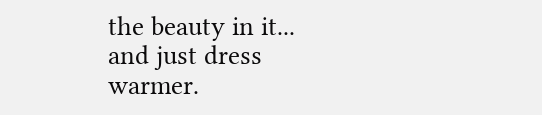the beauty in it...
and just dress warmer.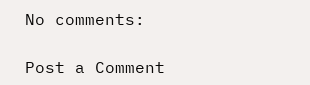No comments:

Post a Comment